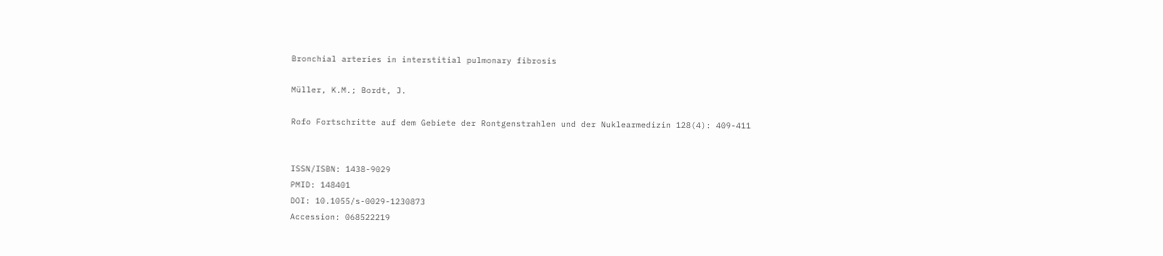Bronchial arteries in interstitial pulmonary fibrosis

Müller, K.M.; Bordt, J.

Rofo Fortschritte auf dem Gebiete der Rontgenstrahlen und der Nuklearmedizin 128(4): 409-411


ISSN/ISBN: 1438-9029
PMID: 148401
DOI: 10.1055/s-0029-1230873
Accession: 068522219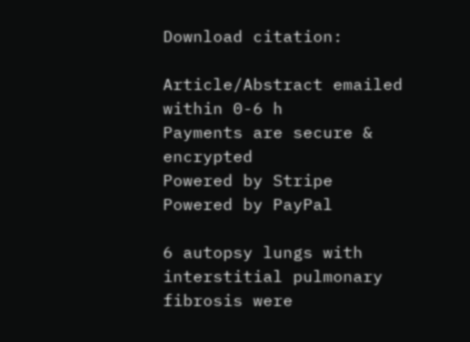Download citation:

Article/Abstract emailed within 0-6 h
Payments are secure & encrypted
Powered by Stripe
Powered by PayPal

6 autopsy lungs with interstitial pulmonary fibrosis were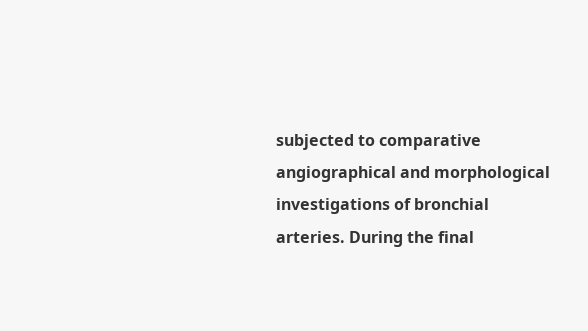subjected to comparative angiographical and morphological investigations of bronchial arteries. During the final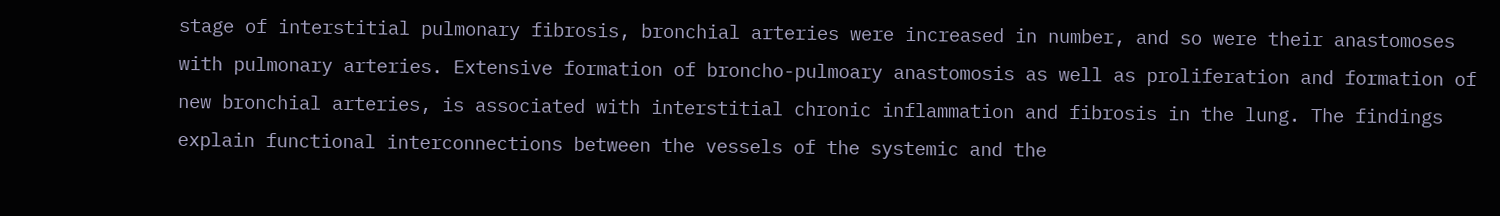stage of interstitial pulmonary fibrosis, bronchial arteries were increased in number, and so were their anastomoses with pulmonary arteries. Extensive formation of broncho-pulmoary anastomosis as well as proliferation and formation of new bronchial arteries, is associated with interstitial chronic inflammation and fibrosis in the lung. The findings explain functional interconnections between the vessels of the systemic and the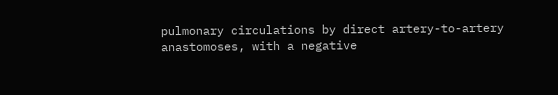pulmonary circulations by direct artery-to-artery anastomoses, with a negative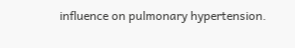influence on pulmonary hypertension.